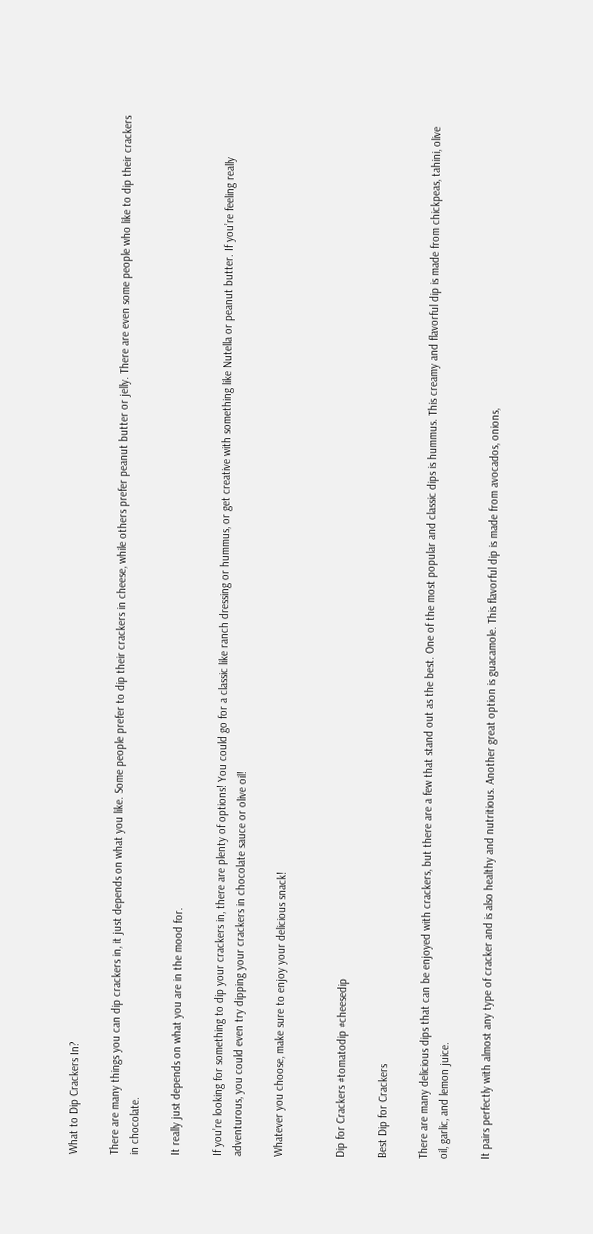What to Dip Crackers In?

There are many things you can dip crackers in, it just depends on what you like. Some people prefer to dip their crackers in cheese, while others prefer peanut butter or jelly. There are even some people who like to dip their crackers in chocolate.

It really just depends on what you are in the mood for.

If you’re looking for something to dip your crackers in, there are plenty of options! You could go for a classic like ranch dressing or hummus, or get creative with something like Nutella or peanut butter. If you’re feeling really adventurous, you could even try dipping your crackers in chocolate sauce or olive oil!

Whatever you choose, make sure to enjoy your delicious snack!


Dip for Crackers #tomatodip #cheesedip

Best Dip for Crackers

There are many delicious dips that can be enjoyed with crackers, but there are a few that stand out as the best. One of the most popular and classic dips is hummus. This creamy and flavorful dip is made from chickpeas, tahini, olive oil, garlic, and lemon juice.

It pairs perfectly with almost any type of cracker and is also healthy and nutritious. Another great option is guacamole. This flavorful dip is made from avocados, onions,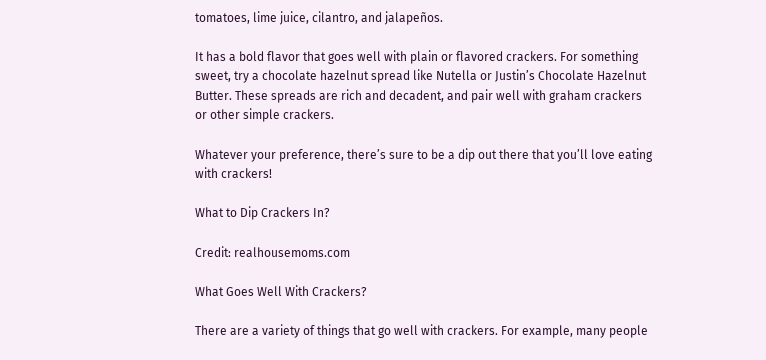tomatoes, lime juice, cilantro, and jalapeños.

It has a bold flavor that goes well with plain or flavored crackers. For something sweet, try a chocolate hazelnut spread like Nutella or Justin’s Chocolate Hazelnut Butter. These spreads are rich and decadent, and pair well with graham crackers or other simple crackers.

Whatever your preference, there’s sure to be a dip out there that you’ll love eating with crackers!

What to Dip Crackers In?

Credit: realhousemoms.com

What Goes Well With Crackers?

There are a variety of things that go well with crackers. For example, many people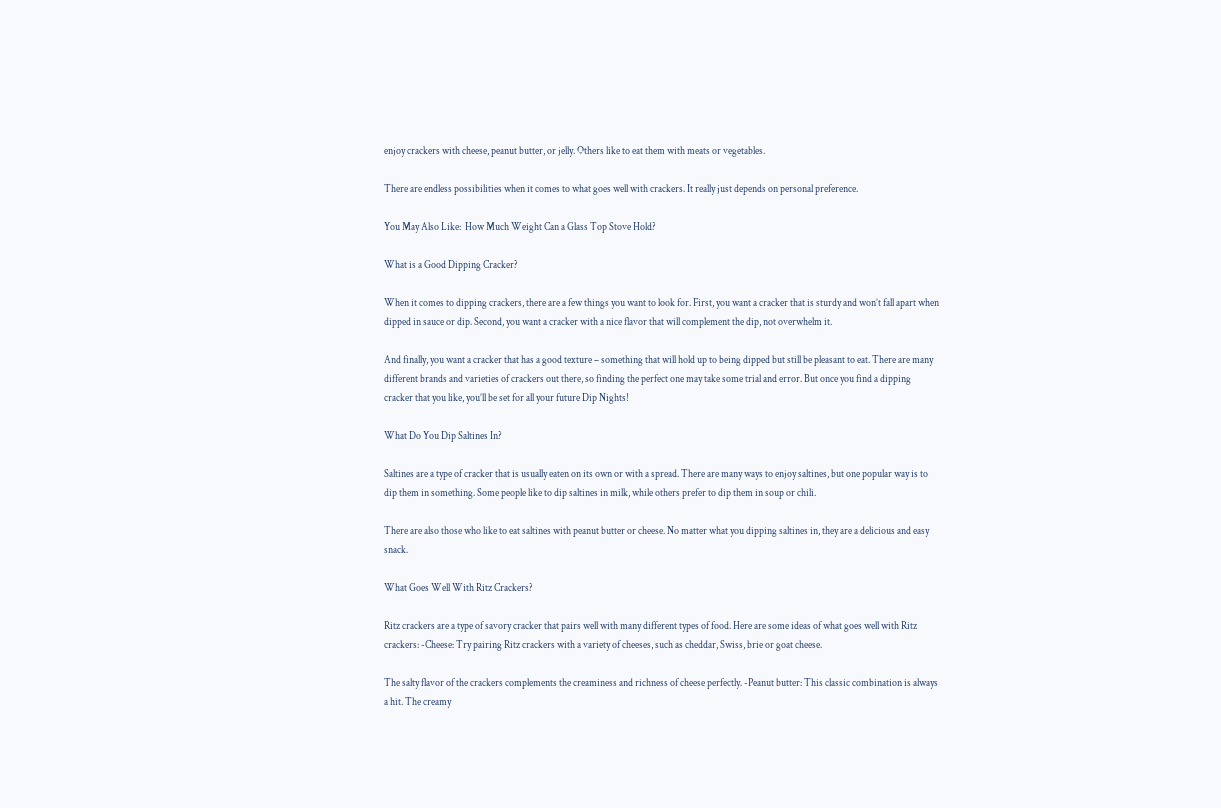enjoy crackers with cheese, peanut butter, or jelly. Others like to eat them with meats or vegetables.

There are endless possibilities when it comes to what goes well with crackers. It really just depends on personal preference.

You May Also Like:  How Much Weight Can a Glass Top Stove Hold?

What is a Good Dipping Cracker?

When it comes to dipping crackers, there are a few things you want to look for. First, you want a cracker that is sturdy and won’t fall apart when dipped in sauce or dip. Second, you want a cracker with a nice flavor that will complement the dip, not overwhelm it.

And finally, you want a cracker that has a good texture – something that will hold up to being dipped but still be pleasant to eat. There are many different brands and varieties of crackers out there, so finding the perfect one may take some trial and error. But once you find a dipping cracker that you like, you’ll be set for all your future Dip Nights!

What Do You Dip Saltines In?

Saltines are a type of cracker that is usually eaten on its own or with a spread. There are many ways to enjoy saltines, but one popular way is to dip them in something. Some people like to dip saltines in milk, while others prefer to dip them in soup or chili.

There are also those who like to eat saltines with peanut butter or cheese. No matter what you dipping saltines in, they are a delicious and easy snack.

What Goes Well With Ritz Crackers?

Ritz crackers are a type of savory cracker that pairs well with many different types of food. Here are some ideas of what goes well with Ritz crackers: -Cheese: Try pairing Ritz crackers with a variety of cheeses, such as cheddar, Swiss, brie or goat cheese.

The salty flavor of the crackers complements the creaminess and richness of cheese perfectly. -Peanut butter: This classic combination is always a hit. The creamy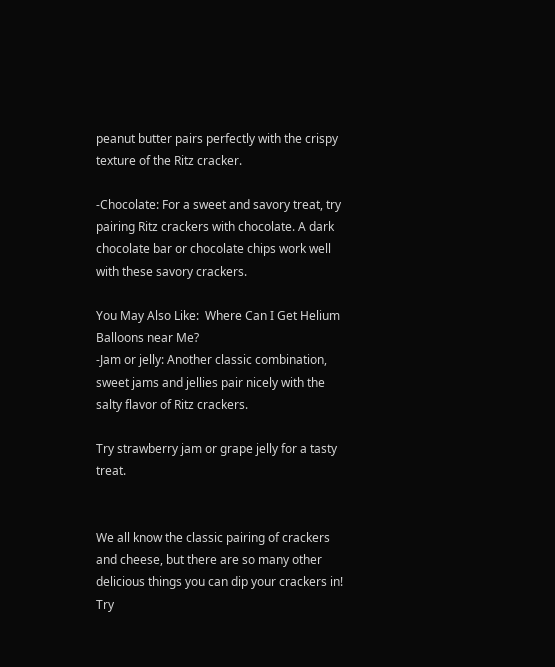peanut butter pairs perfectly with the crispy texture of the Ritz cracker.

-Chocolate: For a sweet and savory treat, try pairing Ritz crackers with chocolate. A dark chocolate bar or chocolate chips work well with these savory crackers.

You May Also Like:  Where Can I Get Helium Balloons near Me?
-Jam or jelly: Another classic combination, sweet jams and jellies pair nicely with the salty flavor of Ritz crackers.

Try strawberry jam or grape jelly for a tasty treat.


We all know the classic pairing of crackers and cheese, but there are so many other delicious things you can dip your crackers in! Try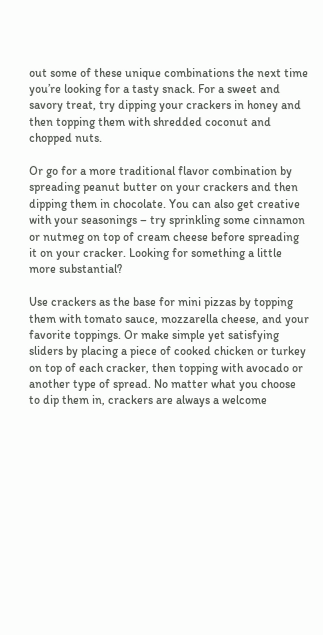out some of these unique combinations the next time you’re looking for a tasty snack. For a sweet and savory treat, try dipping your crackers in honey and then topping them with shredded coconut and chopped nuts.

Or go for a more traditional flavor combination by spreading peanut butter on your crackers and then dipping them in chocolate. You can also get creative with your seasonings – try sprinkling some cinnamon or nutmeg on top of cream cheese before spreading it on your cracker. Looking for something a little more substantial?

Use crackers as the base for mini pizzas by topping them with tomato sauce, mozzarella cheese, and your favorite toppings. Or make simple yet satisfying sliders by placing a piece of cooked chicken or turkey on top of each cracker, then topping with avocado or another type of spread. No matter what you choose to dip them in, crackers are always a welcome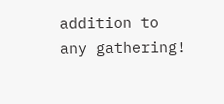addition to any gathering!